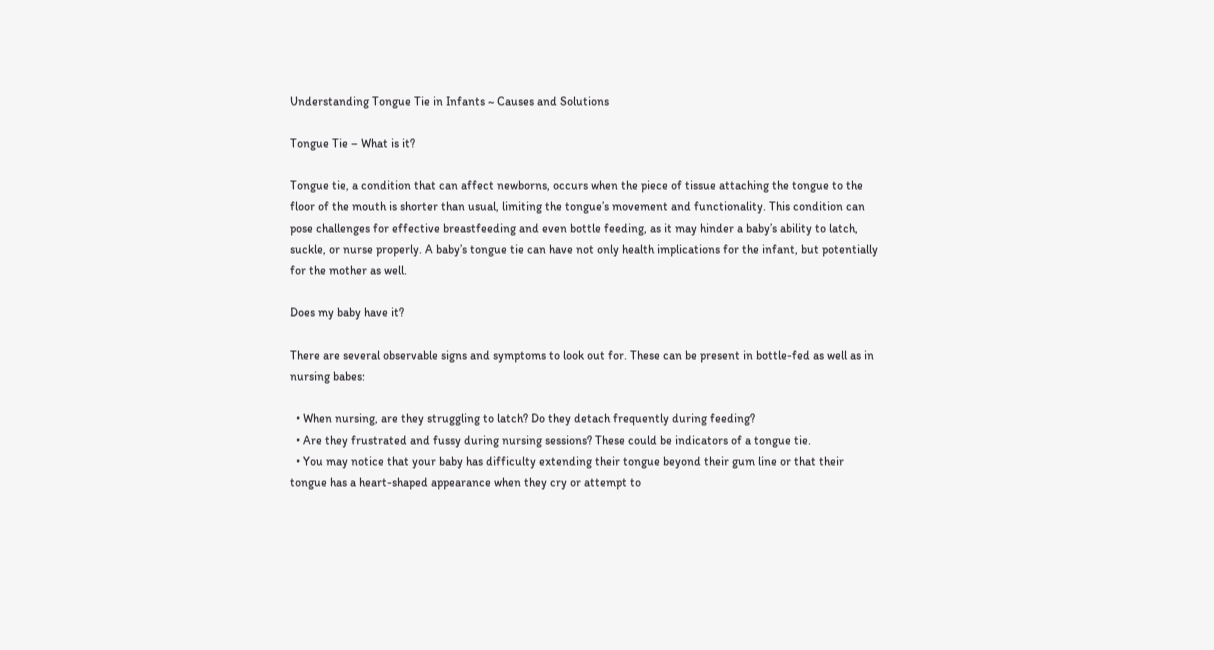Understanding Tongue Tie in Infants ~ Causes and Solutions

Tongue Tie – What is it?

Tongue tie, a condition that can affect newborns, occurs when the piece of tissue attaching the tongue to the floor of the mouth is shorter than usual, limiting the tongue’s movement and functionality. This condition can pose challenges for effective breastfeeding and even bottle feeding, as it may hinder a baby’s ability to latch, suckle, or nurse properly. A baby’s tongue tie can have not only health implications for the infant, but potentially for the mother as well.

Does my baby have it?

There are several observable signs and symptoms to look out for. These can be present in bottle-fed as well as in nursing babes:

  • When nursing, are they struggling to latch? Do they detach frequently during feeding?
  • Are they frustrated and fussy during nursing sessions? These could be indicators of a tongue tie.
  • You may notice that your baby has difficulty extending their tongue beyond their gum line or that their tongue has a heart-shaped appearance when they cry or attempt to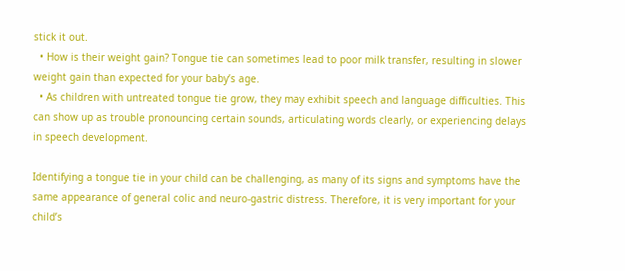stick it out.
  • How is their weight gain? Tongue tie can sometimes lead to poor milk transfer, resulting in slower weight gain than expected for your baby’s age.
  • As children with untreated tongue tie grow, they may exhibit speech and language difficulties. This can show up as trouble pronouncing certain sounds, articulating words clearly, or experiencing delays in speech development.

Identifying a tongue tie in your child can be challenging, as many of its signs and symptoms have the same appearance of general colic and neuro-gastric distress. Therefore, it is very important for your child’s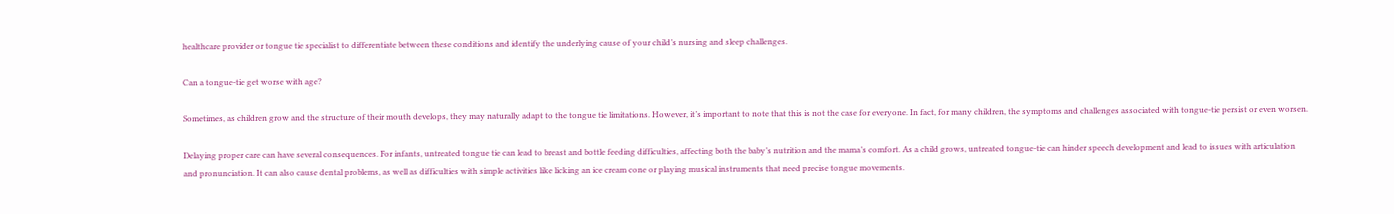healthcare provider or tongue tie specialist to differentiate between these conditions and identify the underlying cause of your child’s nursing and sleep challenges.

Can a tongue-tie get worse with age?

Sometimes, as children grow and the structure of their mouth develops, they may naturally adapt to the tongue tie limitations. However, it’s important to note that this is not the case for everyone. In fact, for many children, the symptoms and challenges associated with tongue-tie persist or even worsen.

Delaying proper care can have several consequences. For infants, untreated tongue tie can lead to breast and bottle feeding difficulties, affecting both the baby’s nutrition and the mama’s comfort. As a child grows, untreated tongue-tie can hinder speech development and lead to issues with articulation and pronunciation. It can also cause dental problems, as well as difficulties with simple activities like licking an ice cream cone or playing musical instruments that need precise tongue movements.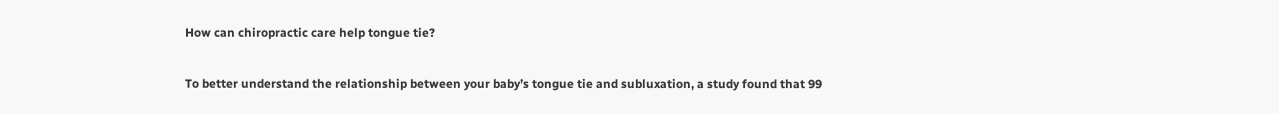How can chiropractic care help tongue tie?

To better understand the relationship between your baby’s tongue tie and subluxation, a study found that 99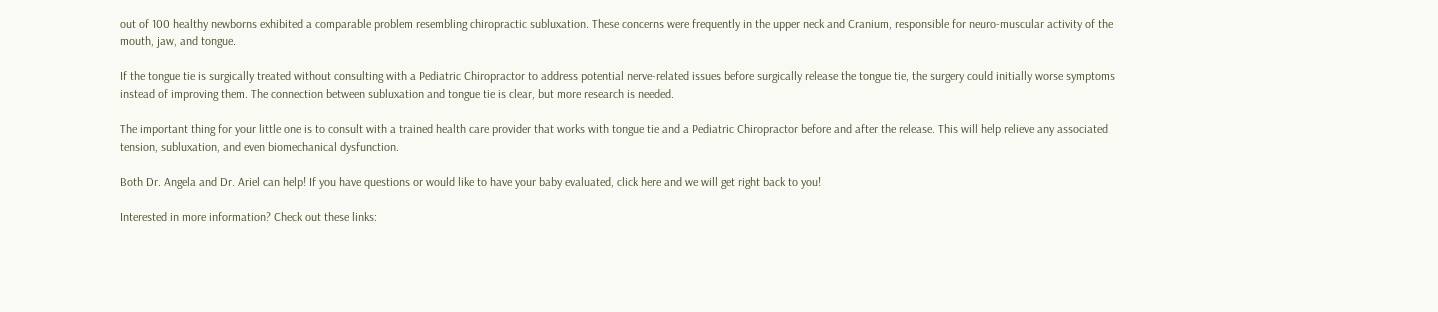out of 100 healthy newborns exhibited a comparable problem resembling chiropractic subluxation. These concerns were frequently in the upper neck and Cranium, responsible for neuro-muscular activity of the mouth, jaw, and tongue.

If the tongue tie is surgically treated without consulting with a Pediatric Chiropractor to address potential nerve-related issues before surgically release the tongue tie, the surgery could initially worse symptoms instead of improving them. The connection between subluxation and tongue tie is clear, but more research is needed.

The important thing for your little one is to consult with a trained health care provider that works with tongue tie and a Pediatric Chiropractor before and after the release. This will help relieve any associated tension, subluxation, and even biomechanical dysfunction.

Both Dr. Angela and Dr. Ariel can help! If you have questions or would like to have your baby evaluated, click here and we will get right back to you!

Interested in more information? Check out these links: